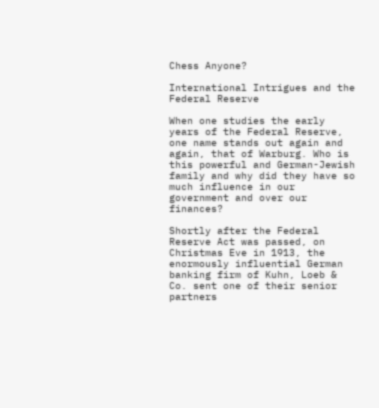Chess Anyone?

International Intrigues and the Federal Reserve

When one studies the early years of the Federal Reserve, one name stands out again and again, that of Warburg. Who is this powerful and German-Jewish family and why did they have so much influence in our government and over our finances?

Shortly after the Federal Reserve Act was passed, on Christmas Eve in 1913, the enormously influential German banking firm of Kuhn, Loeb & Co. sent one of their senior partners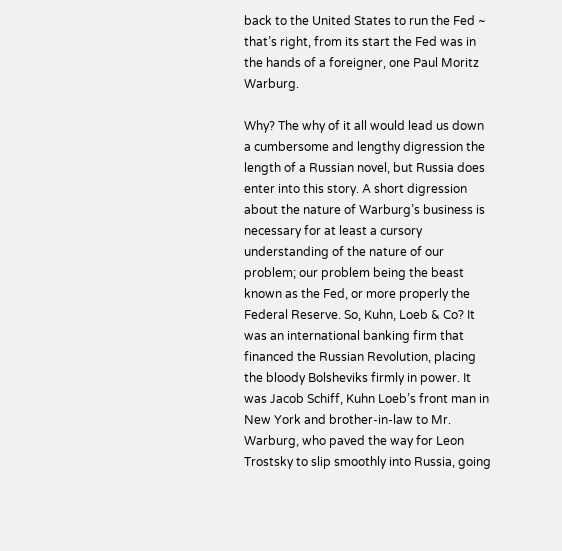back to the United States to run the Fed ~ that’s right, from its start the Fed was in the hands of a foreigner, one Paul Moritz Warburg.

Why? The why of it all would lead us down a cumbersome and lengthy digression the length of a Russian novel, but Russia does enter into this story. A short digression about the nature of Warburg’s business is necessary for at least a cursory understanding of the nature of our problem; our problem being the beast known as the Fed, or more properly the Federal Reserve. So, Kuhn, Loeb & Co? It was an international banking firm that financed the Russian Revolution, placing the bloody Bolsheviks firmly in power. It was Jacob Schiff, Kuhn Loeb’s front man in New York and brother-in-law to Mr. Warburg, who paved the way for Leon Trostsky to slip smoothly into Russia, going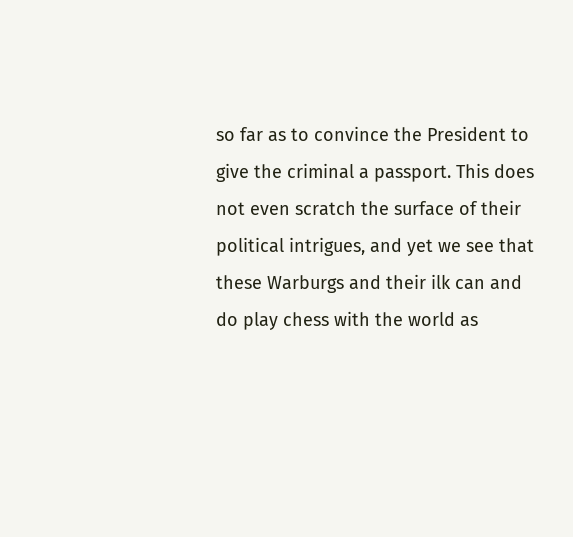so far as to convince the President to give the criminal a passport. This does not even scratch the surface of their political intrigues, and yet we see that these Warburgs and their ilk can and do play chess with the world as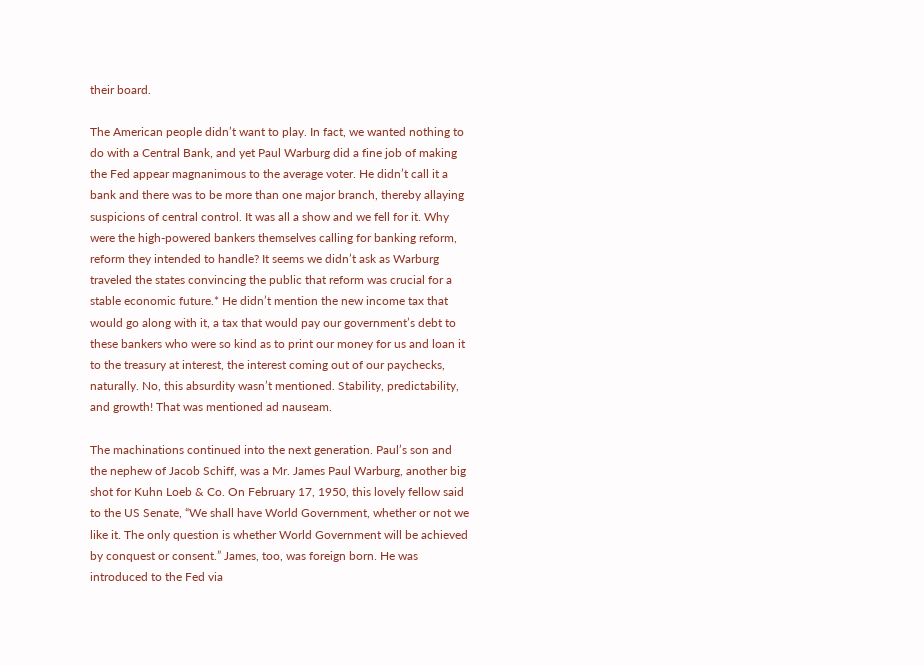their board.

The American people didn’t want to play. In fact, we wanted nothing to do with a Central Bank, and yet Paul Warburg did a fine job of making the Fed appear magnanimous to the average voter. He didn’t call it a bank and there was to be more than one major branch, thereby allaying suspicions of central control. It was all a show and we fell for it. Why were the high-powered bankers themselves calling for banking reform, reform they intended to handle? It seems we didn’t ask as Warburg traveled the states convincing the public that reform was crucial for a stable economic future.* He didn’t mention the new income tax that would go along with it, a tax that would pay our government’s debt to these bankers who were so kind as to print our money for us and loan it to the treasury at interest, the interest coming out of our paychecks, naturally. No, this absurdity wasn’t mentioned. Stability, predictability, and growth! That was mentioned ad nauseam.

The machinations continued into the next generation. Paul’s son and the nephew of Jacob Schiff, was a Mr. James Paul Warburg, another big shot for Kuhn Loeb & Co. On February 17, 1950, this lovely fellow said to the US Senate, “We shall have World Government, whether or not we like it. The only question is whether World Government will be achieved by conquest or consent.” James, too, was foreign born. He was introduced to the Fed via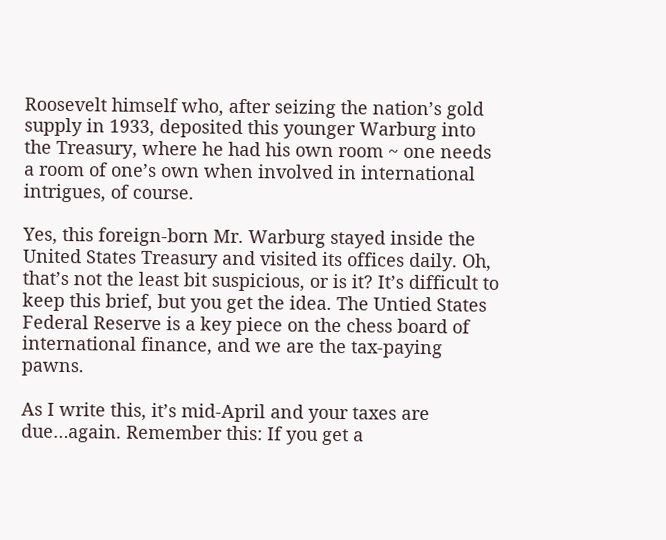Roosevelt himself who, after seizing the nation’s gold supply in 1933, deposited this younger Warburg into the Treasury, where he had his own room ~ one needs a room of one’s own when involved in international intrigues, of course.

Yes, this foreign-born Mr. Warburg stayed inside the United States Treasury and visited its offices daily. Oh, that’s not the least bit suspicious, or is it? It’s difficult to keep this brief, but you get the idea. The Untied States Federal Reserve is a key piece on the chess board of international finance, and we are the tax-paying pawns.

As I write this, it’s mid-April and your taxes are due…again. Remember this: If you get a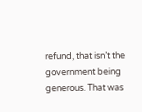refund, that isn’t the government being generous. That was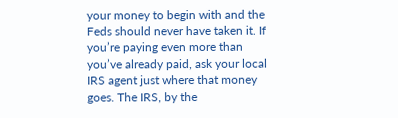your money to begin with and the Feds should never have taken it. If you’re paying even more than you’ve already paid, ask your local IRS agent just where that money goes. The IRS, by the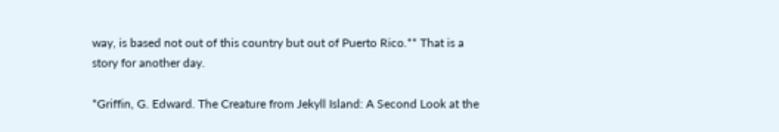way, is based not out of this country but out of Puerto Rico.** That is a story for another day.

*Griffin, G. Edward. The Creature from Jekyll Island: A Second Look at the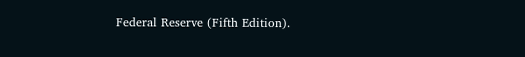Federal Reserve (Fifth Edition).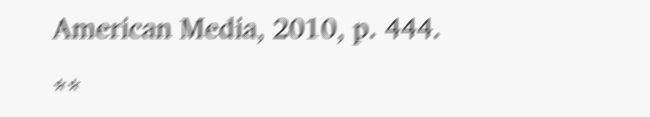American Media, 2010, p. 444.

**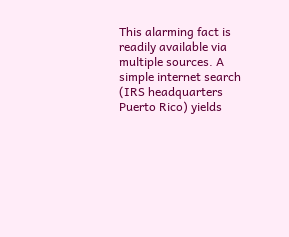This alarming fact is readily available via multiple sources. A simple internet search (IRS headquarters Puerto Rico) yields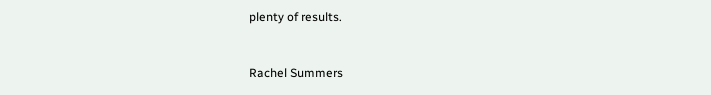plenty of results.


Rachel Summers